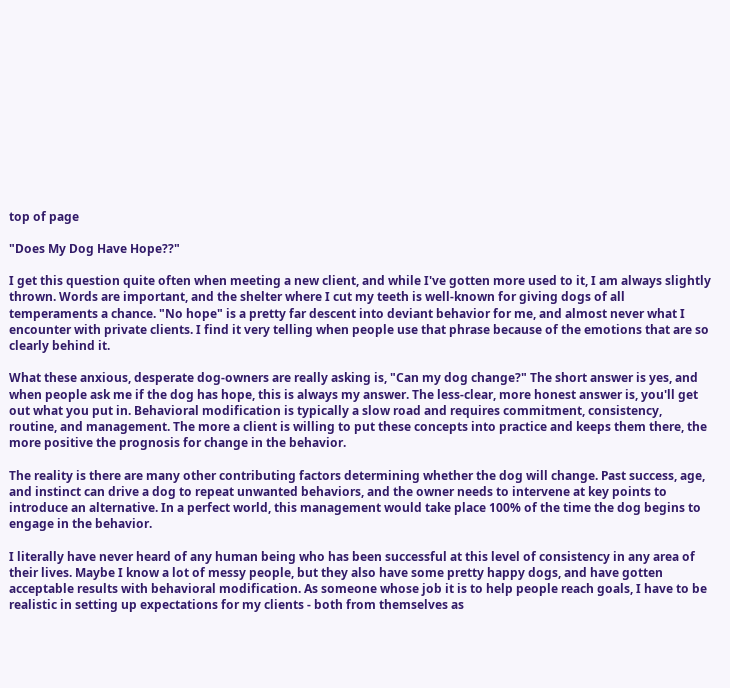top of page

"Does My Dog Have Hope??"

I get this question quite often when meeting a new client, and while I've gotten more used to it, I am always slightly thrown. Words are important, and the shelter where I cut my teeth is well-known for giving dogs of all temperaments a chance. "No hope" is a pretty far descent into deviant behavior for me, and almost never what I encounter with private clients. I find it very telling when people use that phrase because of the emotions that are so clearly behind it.

What these anxious, desperate dog-owners are really asking is, "Can my dog change?" The short answer is yes, and when people ask me if the dog has hope, this is always my answer. The less-clear, more honest answer is, you'll get out what you put in. Behavioral modification is typically a slow road and requires commitment, consistency, routine, and management. The more a client is willing to put these concepts into practice and keeps them there, the more positive the prognosis for change in the behavior.

The reality is there are many other contributing factors determining whether the dog will change. Past success, age, and instinct can drive a dog to repeat unwanted behaviors, and the owner needs to intervene at key points to introduce an alternative. In a perfect world, this management would take place 100% of the time the dog begins to engage in the behavior.

I literally have never heard of any human being who has been successful at this level of consistency in any area of their lives. Maybe I know a lot of messy people, but they also have some pretty happy dogs, and have gotten acceptable results with behavioral modification. As someone whose job it is to help people reach goals, I have to be realistic in setting up expectations for my clients - both from themselves as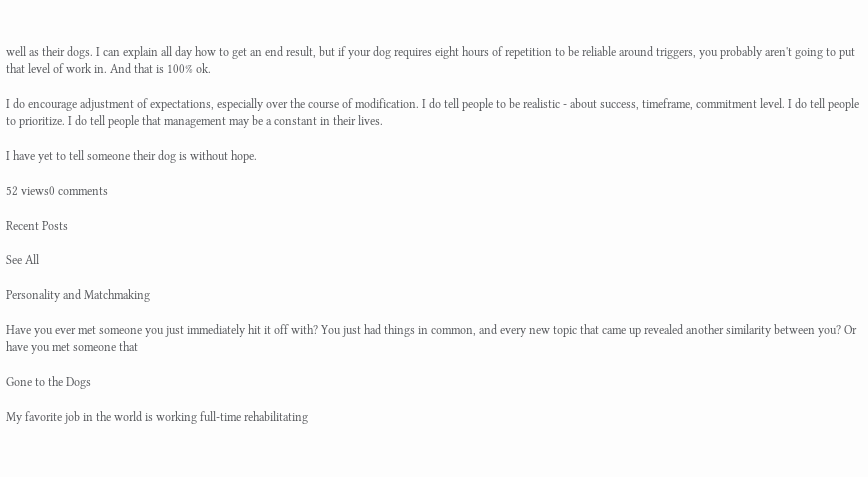well as their dogs. I can explain all day how to get an end result, but if your dog requires eight hours of repetition to be reliable around triggers, you probably aren't going to put that level of work in. And that is 100% ok.

I do encourage adjustment of expectations, especially over the course of modification. I do tell people to be realistic - about success, timeframe, commitment level. I do tell people to prioritize. I do tell people that management may be a constant in their lives.

I have yet to tell someone their dog is without hope.

52 views0 comments

Recent Posts

See All

Personality and Matchmaking

Have you ever met someone you just immediately hit it off with? You just had things in common, and every new topic that came up revealed another similarity between you? Or have you met someone that

Gone to the Dogs

My favorite job in the world is working full-time rehabilitating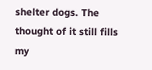shelter dogs. The thought of it still fills my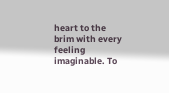heart to the brim with every feeling imaginable. To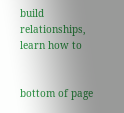build relationships, learn how to


bottom of page